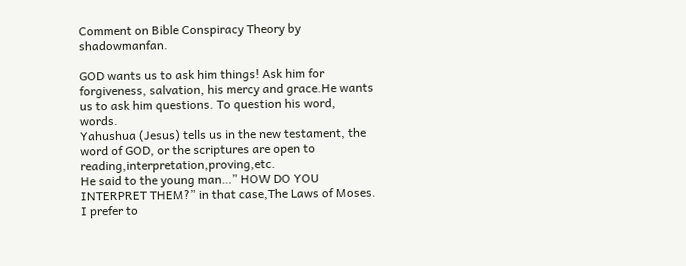Comment on Bible Conspiracy Theory by shadowmanfan.

GOD wants us to ask him things! Ask him for forgiveness, salvation, his mercy and grace.He wants us to ask him questions. To question his word, words.
Yahushua (Jesus) tells us in the new testament, the word of GOD, or the scriptures are open to reading,interpretation,proving,etc.
He said to the young man…” HOW DO YOU INTERPRET THEM?” in that case,The Laws of Moses.
I prefer to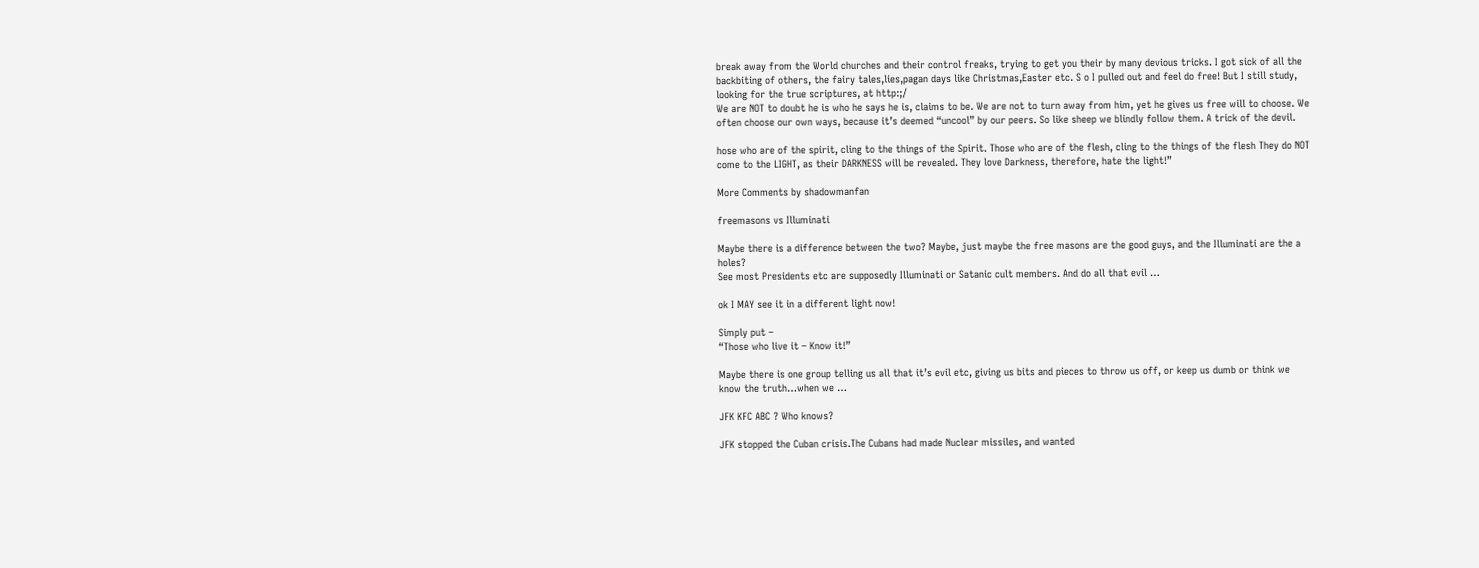break away from the World churches and their control freaks, trying to get you their by many devious tricks. I got sick of all the backbiting of others, the fairy tales,lies,pagan days like Christmas,Easter etc. S o I pulled out and feel do free! But I still study, looking for the true scriptures, at http:;/
We are NOT to doubt he is who he says he is, claims to be. We are not to turn away from him, yet he gives us free will to choose. We often choose our own ways, because it’s deemed “uncool” by our peers. So like sheep we blindly follow them. A trick of the devil.

hose who are of the spirit, cling to the things of the Spirit. Those who are of the flesh, cling to the things of the flesh They do NOT come to the LIGHT, as their DARKNESS will be revealed. They love Darkness, therefore, hate the light!”

More Comments by shadowmanfan

freemasons vs Illuminati

Maybe there is a difference between the two? Maybe, just maybe the free masons are the good guys, and the Illuminati are the a holes?
See most Presidents etc are supposedly Illuminati or Satanic cult members. And do all that evil …

ok I MAY see it in a different light now!

Simply put –
“Those who live it – Know it!”

Maybe there is one group telling us all that it’s evil etc, giving us bits and pieces to throw us off, or keep us dumb or think we know the truth…when we …

JFK KFC ABC ? Who knows?

JFK stopped the Cuban crisis.The Cubans had made Nuclear missiles, and wanted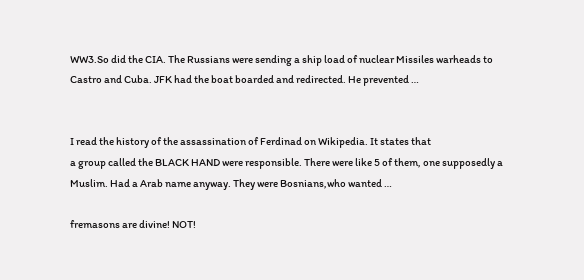WW3.So did the CIA. The Russians were sending a ship load of nuclear Missiles warheads to Castro and Cuba. JFK had the boat boarded and redirected. He prevented …


I read the history of the assassination of Ferdinad on Wikipedia. It states that
a group called the BLACK HAND were responsible. There were like 5 of them, one supposedly a Muslim. Had a Arab name anyway. They were Bosnians,who wanted …

fremasons are divine! NOT!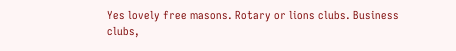Yes lovely free masons. Rotary or lions clubs. Business clubs,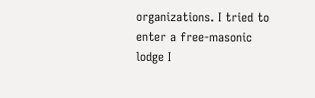organizations. I tried to enter a free-masonic lodge I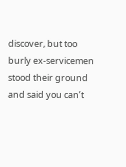discover, but too burly ex-servicemen stood their ground and said you can’t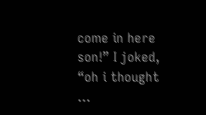come in here son!” I joked, “oh i thought …